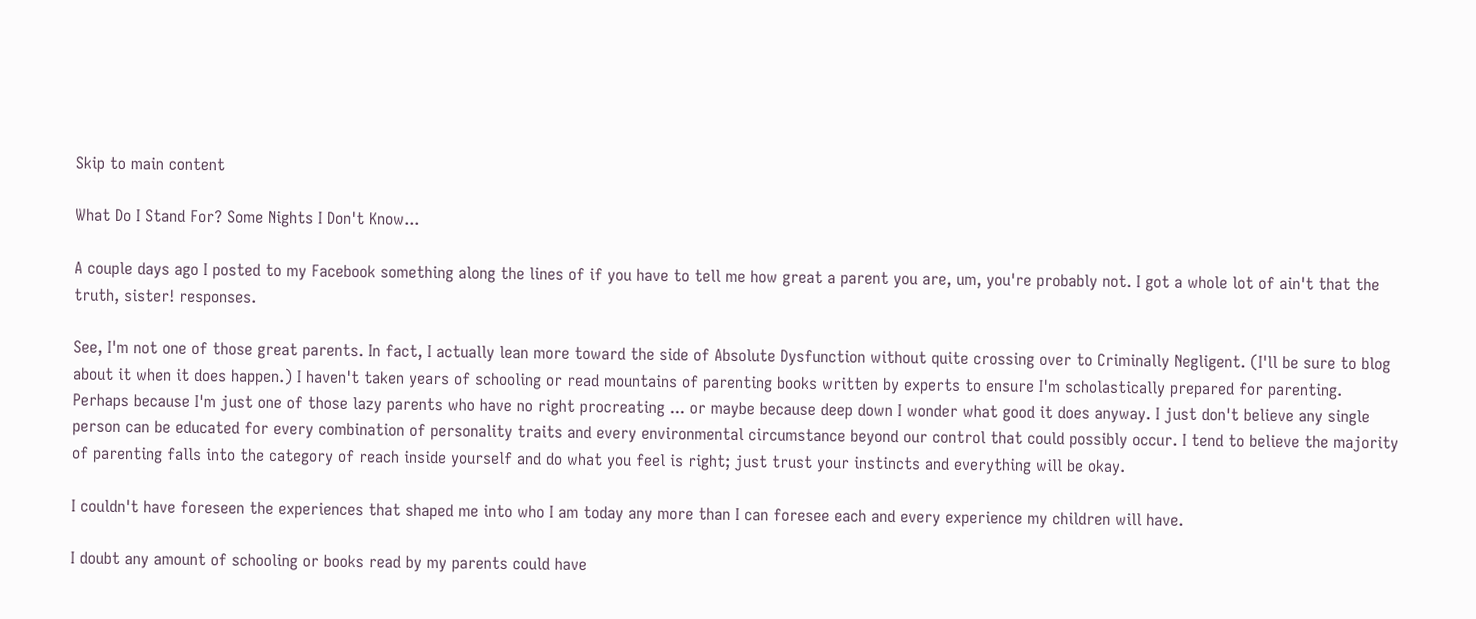Skip to main content

What Do I Stand For? Some Nights I Don't Know...

A couple days ago I posted to my Facebook something along the lines of if you have to tell me how great a parent you are, um, you're probably not. I got a whole lot of ain't that the truth, sister! responses.

See, I'm not one of those great parents. In fact, I actually lean more toward the side of Absolute Dysfunction without quite crossing over to Criminally Negligent. (I'll be sure to blog about it when it does happen.) I haven't taken years of schooling or read mountains of parenting books written by experts to ensure I'm scholastically prepared for parenting. Perhaps because I'm just one of those lazy parents who have no right procreating ... or maybe because deep down I wonder what good it does anyway. I just don't believe any single person can be educated for every combination of personality traits and every environmental circumstance beyond our control that could possibly occur. I tend to believe the majority of parenting falls into the category of reach inside yourself and do what you feel is right; just trust your instincts and everything will be okay.

I couldn't have foreseen the experiences that shaped me into who I am today any more than I can foresee each and every experience my children will have.

I doubt any amount of schooling or books read by my parents could have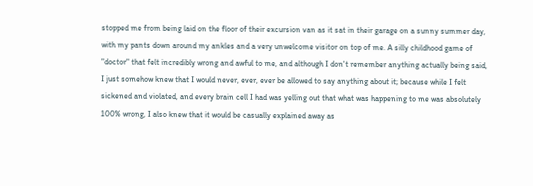stopped me from being laid on the floor of their excursion van as it sat in their garage on a sunny summer day, with my pants down around my ankles and a very unwelcome visitor on top of me. A silly childhood game of "doctor" that felt incredibly wrong and awful to me, and although I don't remember anything actually being said, I just somehow knew that I would never, ever, ever be allowed to say anything about it; because while I felt sickened and violated, and every brain cell I had was yelling out that what was happening to me was absolutely 100% wrong, I also knew that it would be casually explained away as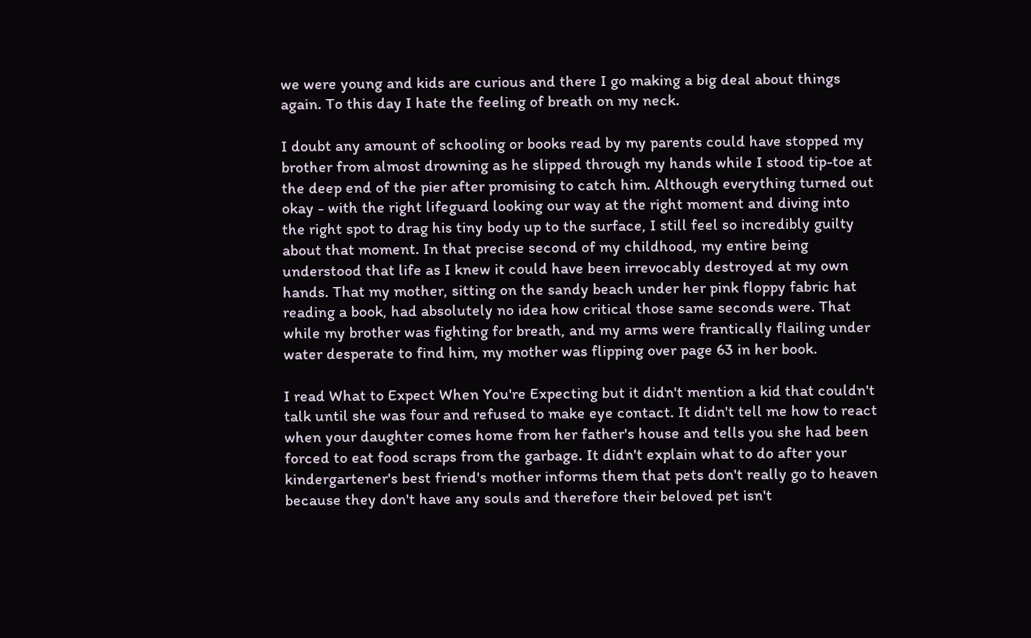we were young and kids are curious and there I go making a big deal about things again. To this day I hate the feeling of breath on my neck.

I doubt any amount of schooling or books read by my parents could have stopped my brother from almost drowning as he slipped through my hands while I stood tip-toe at the deep end of the pier after promising to catch him. Although everything turned out okay - with the right lifeguard looking our way at the right moment and diving into the right spot to drag his tiny body up to the surface, I still feel so incredibly guilty about that moment. In that precise second of my childhood, my entire being understood that life as I knew it could have been irrevocably destroyed at my own hands. That my mother, sitting on the sandy beach under her pink floppy fabric hat reading a book, had absolutely no idea how critical those same seconds were. That while my brother was fighting for breath, and my arms were frantically flailing under water desperate to find him, my mother was flipping over page 63 in her book.

I read What to Expect When You're Expecting but it didn't mention a kid that couldn't talk until she was four and refused to make eye contact. It didn't tell me how to react when your daughter comes home from her father's house and tells you she had been forced to eat food scraps from the garbage. It didn't explain what to do after your kindergartener's best friend's mother informs them that pets don't really go to heaven because they don't have any souls and therefore their beloved pet isn't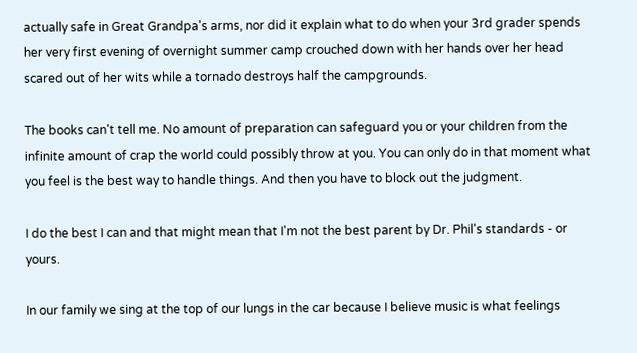actually safe in Great Grandpa's arms, nor did it explain what to do when your 3rd grader spends her very first evening of overnight summer camp crouched down with her hands over her head scared out of her wits while a tornado destroys half the campgrounds.

The books can't tell me. No amount of preparation can safeguard you or your children from the infinite amount of crap the world could possibly throw at you. You can only do in that moment what you feel is the best way to handle things. And then you have to block out the judgment.

I do the best I can and that might mean that I'm not the best parent by Dr. Phil's standards - or yours.

In our family we sing at the top of our lungs in the car because I believe music is what feelings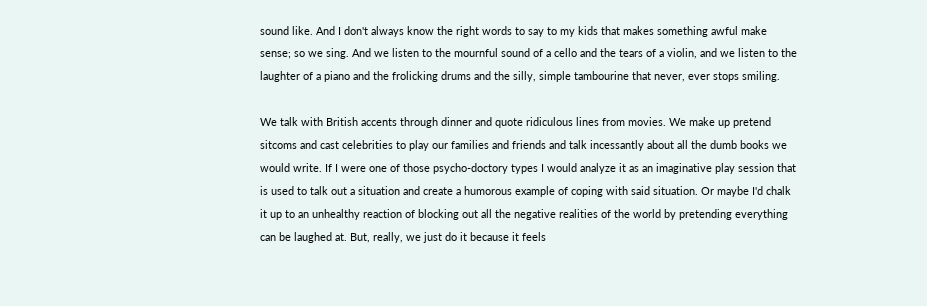sound like. And I don't always know the right words to say to my kids that makes something awful make sense; so we sing. And we listen to the mournful sound of a cello and the tears of a violin, and we listen to the laughter of a piano and the frolicking drums and the silly, simple tambourine that never, ever stops smiling.

We talk with British accents through dinner and quote ridiculous lines from movies. We make up pretend sitcoms and cast celebrities to play our families and friends and talk incessantly about all the dumb books we would write. If I were one of those psycho-doctory types I would analyze it as an imaginative play session that is used to talk out a situation and create a humorous example of coping with said situation. Or maybe I'd chalk it up to an unhealthy reaction of blocking out all the negative realities of the world by pretending everything can be laughed at. But, really, we just do it because it feels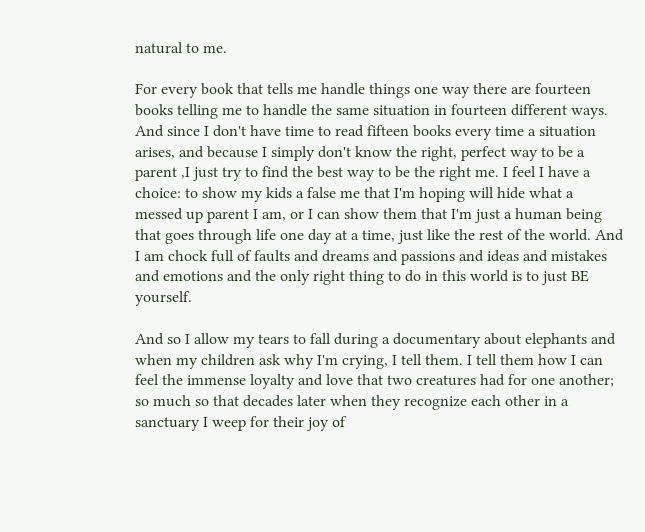natural to me.

For every book that tells me handle things one way there are fourteen books telling me to handle the same situation in fourteen different ways. And since I don't have time to read fifteen books every time a situation arises, and because I simply don't know the right, perfect way to be a parent ,I just try to find the best way to be the right me. I feel I have a choice: to show my kids a false me that I'm hoping will hide what a messed up parent I am, or I can show them that I'm just a human being that goes through life one day at a time, just like the rest of the world. And I am chock full of faults and dreams and passions and ideas and mistakes and emotions and the only right thing to do in this world is to just BE yourself.

And so I allow my tears to fall during a documentary about elephants and when my children ask why I'm crying, I tell them. I tell them how I can feel the immense loyalty and love that two creatures had for one another; so much so that decades later when they recognize each other in a sanctuary I weep for their joy of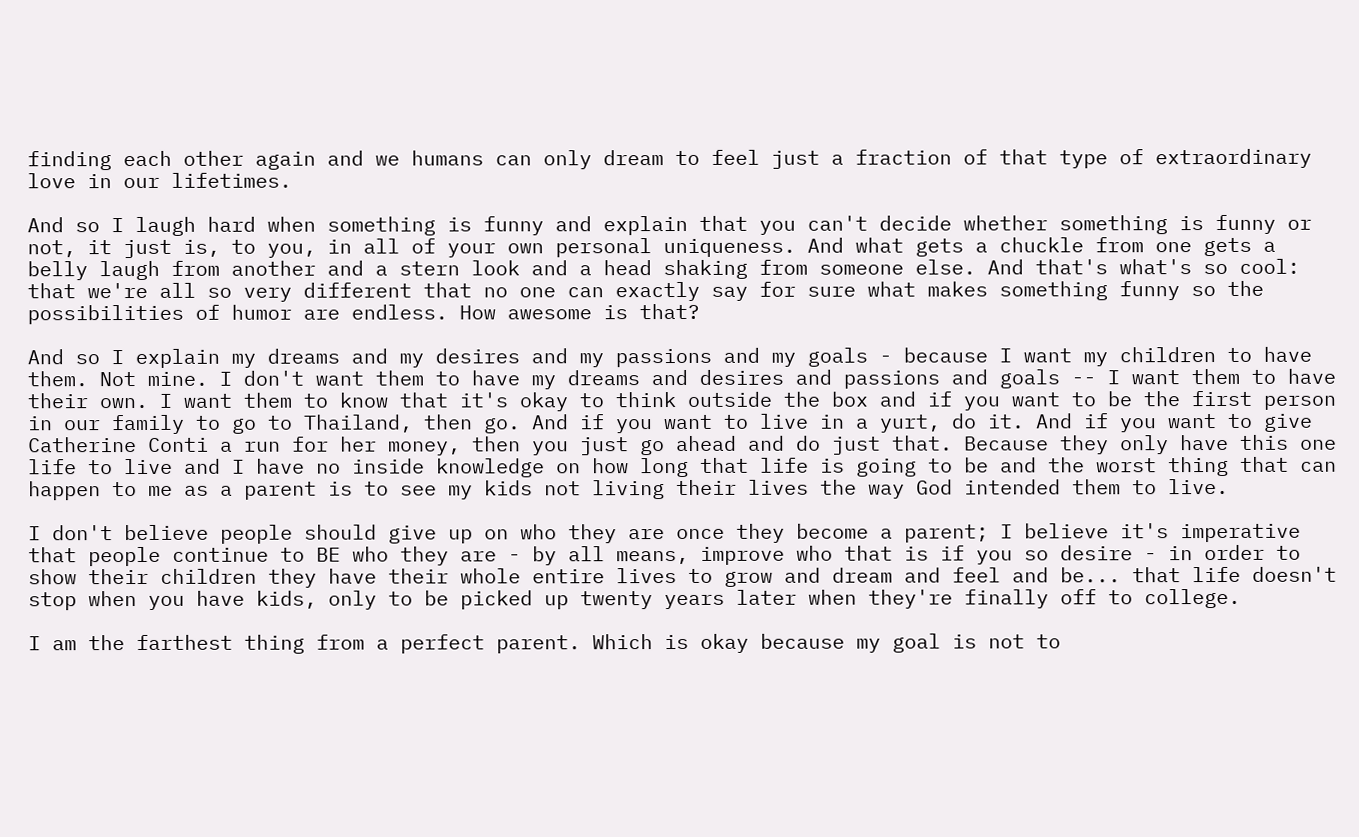finding each other again and we humans can only dream to feel just a fraction of that type of extraordinary love in our lifetimes.

And so I laugh hard when something is funny and explain that you can't decide whether something is funny or not, it just is, to you, in all of your own personal uniqueness. And what gets a chuckle from one gets a belly laugh from another and a stern look and a head shaking from someone else. And that's what's so cool: that we're all so very different that no one can exactly say for sure what makes something funny so the possibilities of humor are endless. How awesome is that?

And so I explain my dreams and my desires and my passions and my goals - because I want my children to have them. Not mine. I don't want them to have my dreams and desires and passions and goals -- I want them to have their own. I want them to know that it's okay to think outside the box and if you want to be the first person in our family to go to Thailand, then go. And if you want to live in a yurt, do it. And if you want to give Catherine Conti a run for her money, then you just go ahead and do just that. Because they only have this one life to live and I have no inside knowledge on how long that life is going to be and the worst thing that can happen to me as a parent is to see my kids not living their lives the way God intended them to live.

I don't believe people should give up on who they are once they become a parent; I believe it's imperative that people continue to BE who they are - by all means, improve who that is if you so desire - in order to show their children they have their whole entire lives to grow and dream and feel and be... that life doesn't stop when you have kids, only to be picked up twenty years later when they're finally off to college.

I am the farthest thing from a perfect parent. Which is okay because my goal is not to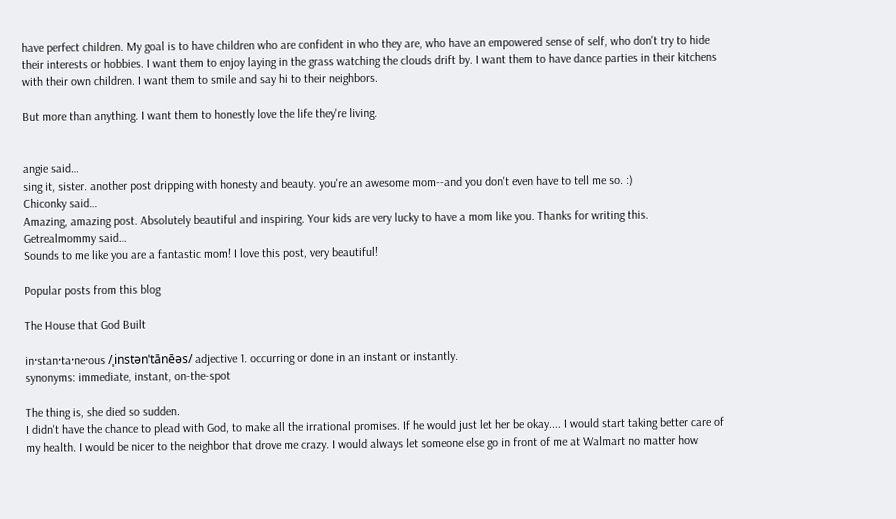have perfect children. My goal is to have children who are confident in who they are, who have an empowered sense of self, who don't try to hide their interests or hobbies. I want them to enjoy laying in the grass watching the clouds drift by. I want them to have dance parties in their kitchens with their own children. I want them to smile and say hi to their neighbors.

But more than anything. I want them to honestly love the life they're living.


angie said…
sing it, sister. another post dripping with honesty and beauty. you're an awesome mom--and you don't even have to tell me so. :)
Chiconky said…
Amazing, amazing post. Absolutely beautiful and inspiring. Your kids are very lucky to have a mom like you. Thanks for writing this.
Getrealmommy said…
Sounds to me like you are a fantastic mom! I love this post, very beautiful!

Popular posts from this blog

The House that God Built

in·stan·ta·ne·ous /ˌinstənˈtānēəs/ adjective 1. occurring or done in an instant or instantly.
synonyms: immediate, instant, on-the-spot

The thing is, she died so sudden.
I didn't have the chance to plead with God, to make all the irrational promises. If he would just let her be okay.... I would start taking better care of my health. I would be nicer to the neighbor that drove me crazy. I would always let someone else go in front of me at Walmart no matter how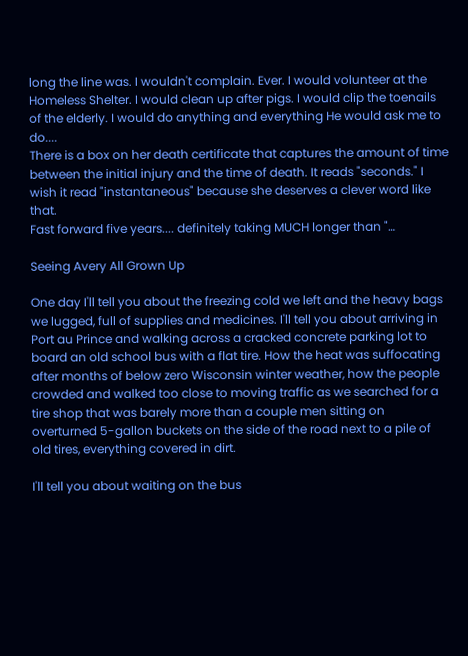long the line was. I wouldn't complain. Ever. I would volunteer at the Homeless Shelter. I would clean up after pigs. I would clip the toenails of the elderly. I would do anything and everything He would ask me to do....
There is a box on her death certificate that captures the amount of time between the initial injury and the time of death. It reads "seconds." I wish it read "instantaneous" because she deserves a clever word like that.
Fast forward five years.... definitely taking MUCH longer than "…

Seeing Avery All Grown Up

One day I'll tell you about the freezing cold we left and the heavy bags we lugged, full of supplies and medicines. I'll tell you about arriving in Port au Prince and walking across a cracked concrete parking lot to board an old school bus with a flat tire. How the heat was suffocating after months of below zero Wisconsin winter weather, how the people crowded and walked too close to moving traffic as we searched for a tire shop that was barely more than a couple men sitting on overturned 5-gallon buckets on the side of the road next to a pile of old tires, everything covered in dirt.

I'll tell you about waiting on the bus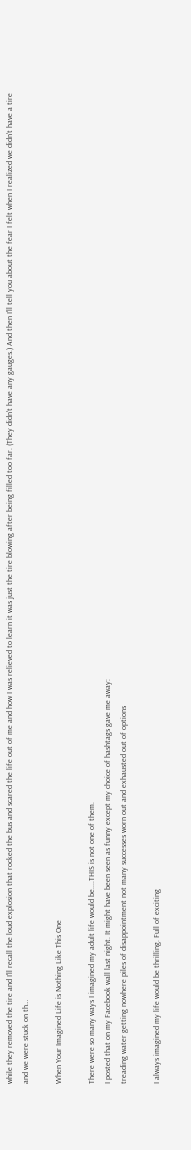while they removed the tire and I'll recall the loud explosion that rocked the bus and scared the life out of me and how I was relieved to learn it was just the tire blowing after being filled too far. (They didn't have any gauges.) And then I'll tell you about the fear I felt when I realized we didn't have a tire and we were stuck on th…

When Your Imagined Life is Nothing Like This One

There were so many ways I imagined my adult life would be....THIS is not one of them.
I posted that on my Facebook wall last night. It might have been seen as funny except my choice of hashtags gave me away:
treading water getting nowhere piles of disappointment not many successes worn out and exhausted out of options

I always imagined my life would be thrilling. Full of exciting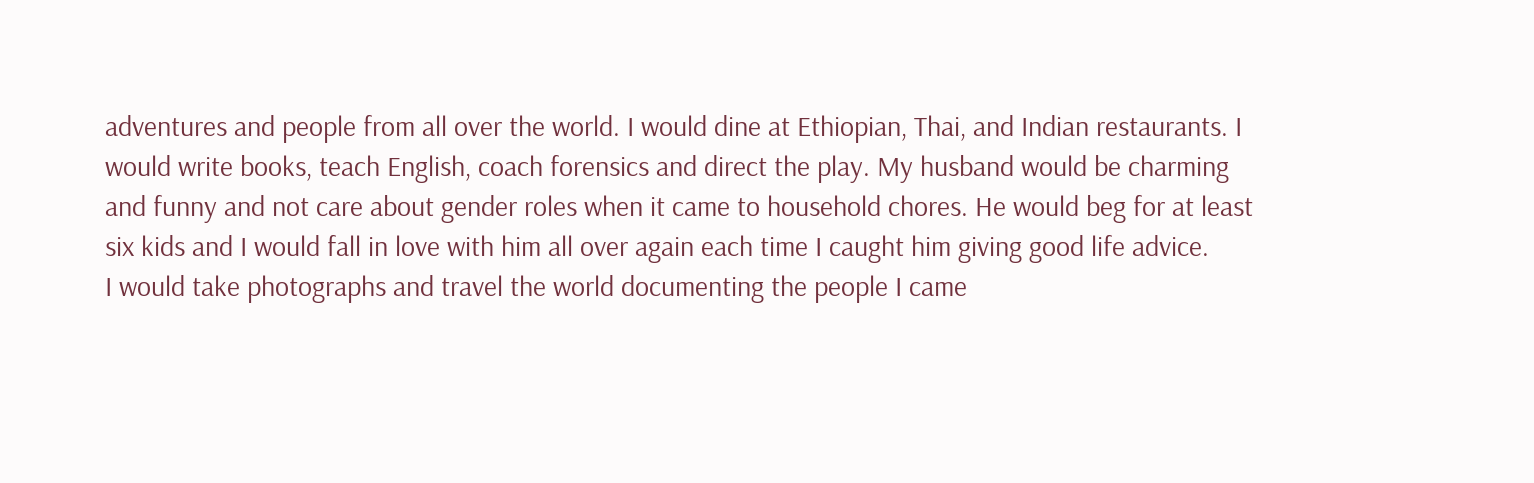adventures and people from all over the world. I would dine at Ethiopian, Thai, and Indian restaurants. I would write books, teach English, coach forensics and direct the play. My husband would be charming and funny and not care about gender roles when it came to household chores. He would beg for at least six kids and I would fall in love with him all over again each time I caught him giving good life advice.
I would take photographs and travel the world documenting the people I came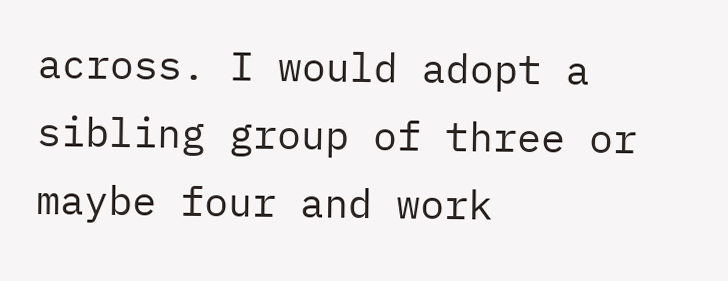across. I would adopt a sibling group of three or maybe four and work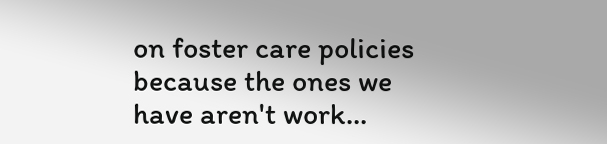on foster care policies because the ones we have aren't work…